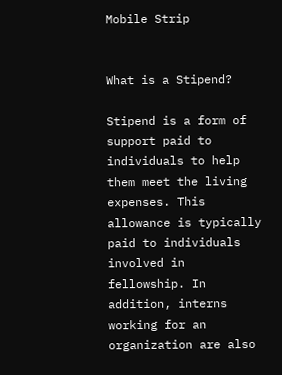Mobile Strip


What is a Stipend?

Stipend is a form of support paid to individuals to help them meet the living expenses. This allowance is typically paid to individuals involved in fellowship. In addition, interns working for an organization are also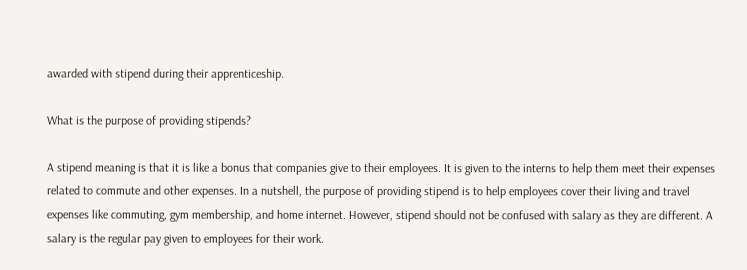awarded with stipend during their apprenticeship.

What is the purpose of providing stipends?

A stipend meaning is that it is like a bonus that companies give to their employees. It is given to the interns to help them meet their expenses related to commute and other expenses. In a nutshell, the purpose of providing stipend is to help employees cover their living and travel expenses like commuting, gym membership, and home internet. However, stipend should not be confused with salary as they are different. A salary is the regular pay given to employees for their work.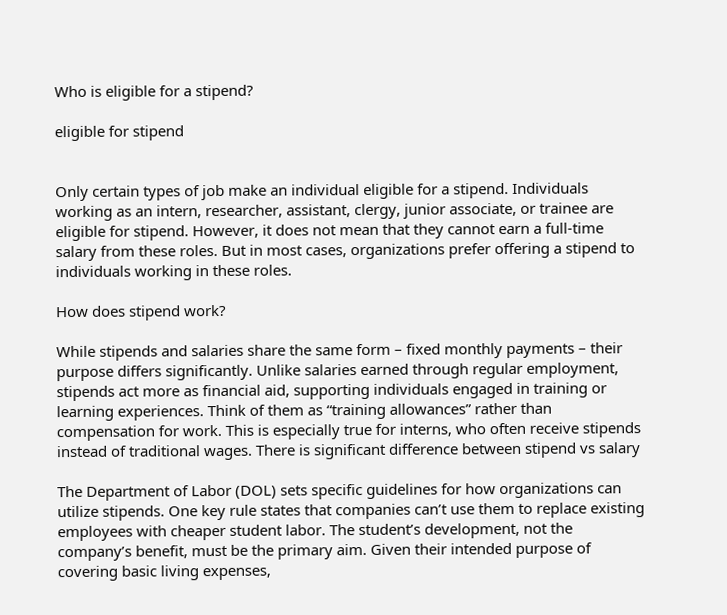Who is eligible for a stipend?

eligible for stipend


Only certain types of job make an individual eligible for a stipend. Individuals working as an intern, researcher, assistant, clergy, junior associate, or trainee are eligible for stipend. However, it does not mean that they cannot earn a full-time salary from these roles. But in most cases, organizations prefer offering a stipend to individuals working in these roles.

How does stipend work?

While stipends and salaries share the same form – fixed monthly payments – their purpose differs significantly. Unlike salaries earned through regular employment, stipends act more as financial aid, supporting individuals engaged in training or learning experiences. Think of them as “training allowances” rather than compensation for work. This is especially true for interns, who often receive stipends instead of traditional wages. There is significant difference between stipend vs salary

The Department of Labor (DOL) sets specific guidelines for how organizations can utilize stipends. One key rule states that companies can’t use them to replace existing employees with cheaper student labor. The student’s development, not the company’s benefit, must be the primary aim. Given their intended purpose of covering basic living expenses,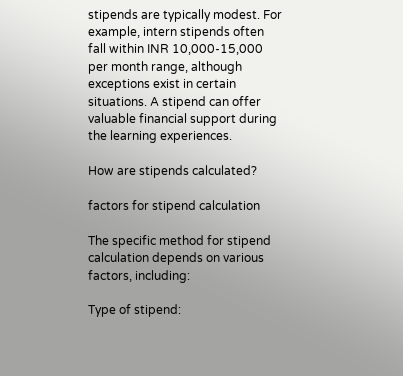stipends are typically modest. For example, intern stipends often fall within INR 10,000-15,000 per month range, although exceptions exist in certain situations. A stipend can offer valuable financial support during the learning experiences.

How are stipends calculated?

factors for stipend calculation

The specific method for stipend calculation depends on various factors, including:

Type of stipend: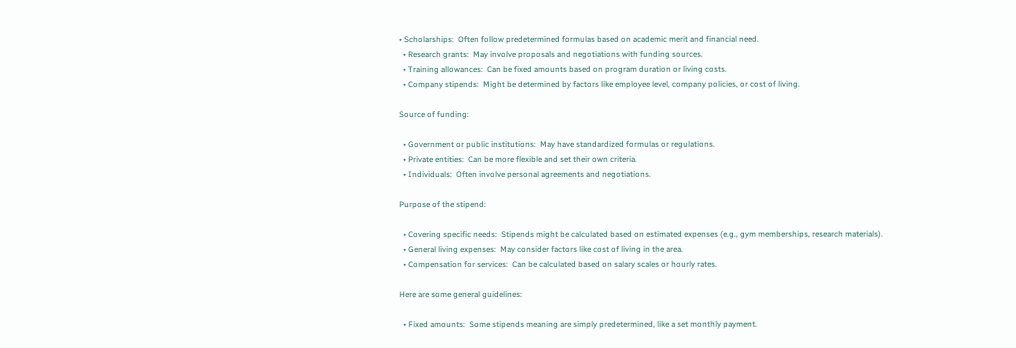• Scholarships:  Often follow predetermined formulas based on academic merit and financial need.
  • Research grants:  May involve proposals and negotiations with funding sources.
  • Training allowances:  Can be fixed amounts based on program duration or living costs.
  • Company stipends:  Might be determined by factors like employee level, company policies, or cost of living.

Source of funding:

  • Government or public institutions:  May have standardized formulas or regulations.
  • Private entities:  Can be more flexible and set their own criteria.
  • Individuals:  Often involve personal agreements and negotiations.

Purpose of the stipend:

  • Covering specific needs:  Stipends might be calculated based on estimated expenses (e.g., gym memberships, research materials).
  • General living expenses:  May consider factors like cost of living in the area.
  • Compensation for services:  Can be calculated based on salary scales or hourly rates.

Here are some general guidelines:

  • Fixed amounts:  Some stipends meaning are simply predetermined, like a set monthly payment.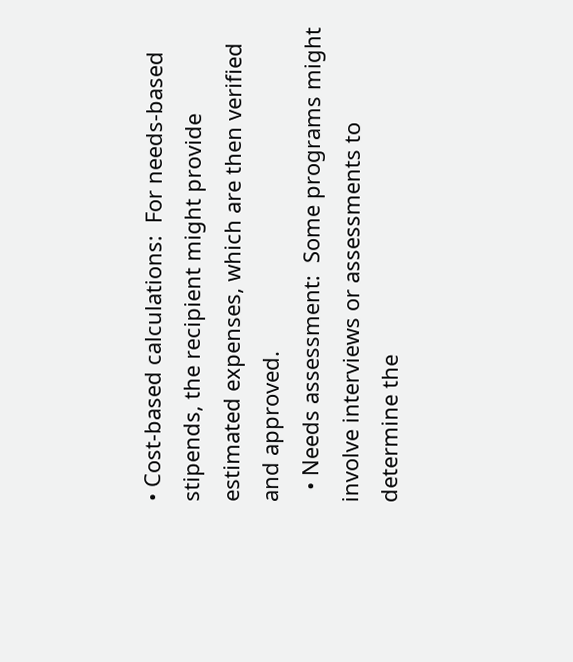• Cost-based calculations:  For needs-based stipends, the recipient might provide estimated expenses, which are then verified and approved.
  • Needs assessment:  Some programs might involve interviews or assessments to determine the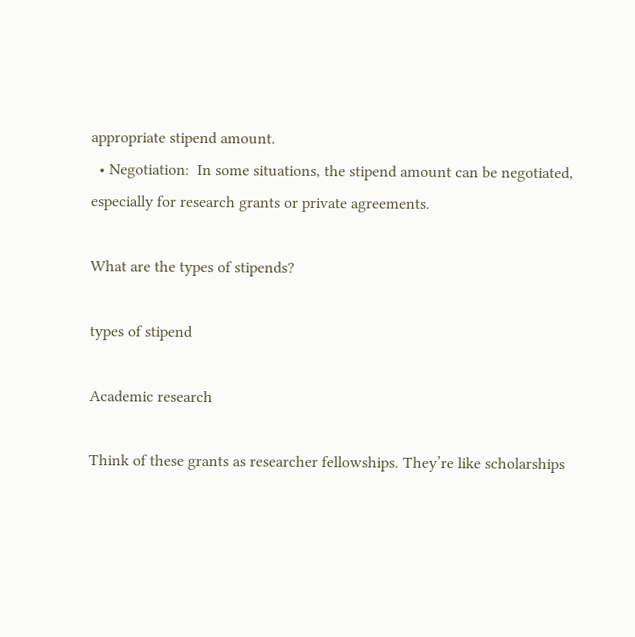appropriate stipend amount.
  • Negotiation:  In some situations, the stipend amount can be negotiated, especially for research grants or private agreements.

What are the types of stipends?

types of stipend

Academic research

Think of these grants as researcher fellowships. They’re like scholarships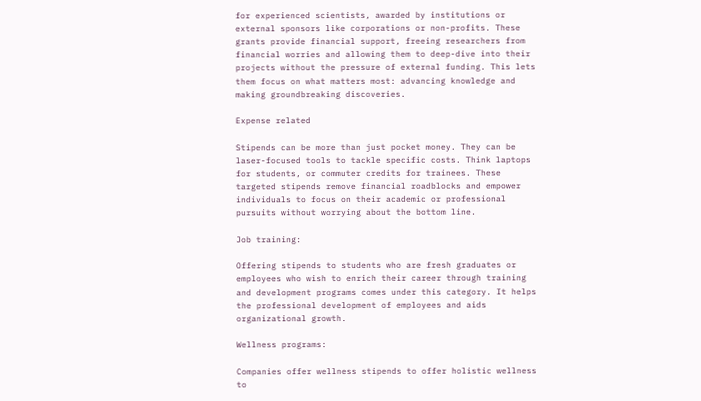for experienced scientists, awarded by institutions or external sponsors like corporations or non-profits. These grants provide financial support, freeing researchers from financial worries and allowing them to deep-dive into their projects without the pressure of external funding. This lets them focus on what matters most: advancing knowledge and making groundbreaking discoveries.

Expense related

Stipends can be more than just pocket money. They can be laser-focused tools to tackle specific costs. Think laptops for students, or commuter credits for trainees. These targeted stipends remove financial roadblocks and empower individuals to focus on their academic or professional pursuits without worrying about the bottom line.

Job training:

Offering stipends to students who are fresh graduates or employees who wish to enrich their career through training and development programs comes under this category. It helps the professional development of employees and aids organizational growth.

Wellness programs:

Companies offer wellness stipends to offer holistic wellness to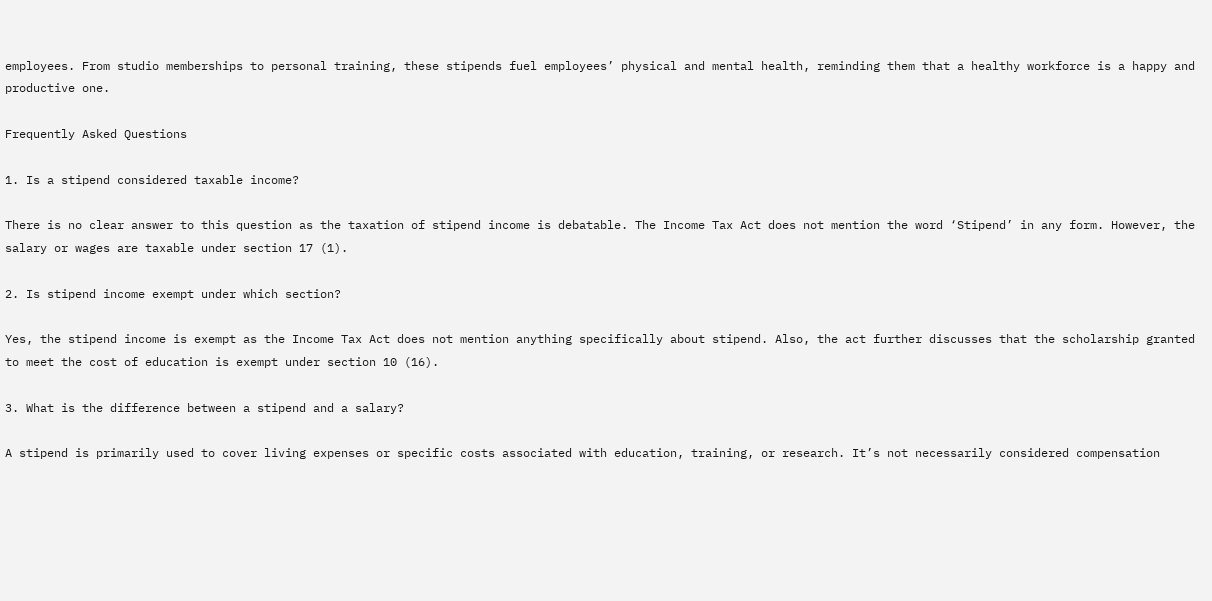employees. From studio memberships to personal training, these stipends fuel employees’ physical and mental health, reminding them that a healthy workforce is a happy and productive one.

Frequently Asked Questions

1. Is a stipend considered taxable income?

There is no clear answer to this question as the taxation of stipend income is debatable. The Income Tax Act does not mention the word ‘Stipend’ in any form. However, the salary or wages are taxable under section 17 (1).

2. Is stipend income exempt under which section?

Yes, the stipend income is exempt as the Income Tax Act does not mention anything specifically about stipend. Also, the act further discusses that the scholarship granted to meet the cost of education is exempt under section 10 (16).

3. What is the difference between a stipend and a salary?

A stipend is primarily used to cover living expenses or specific costs associated with education, training, or research. It’s not necessarily considered compensation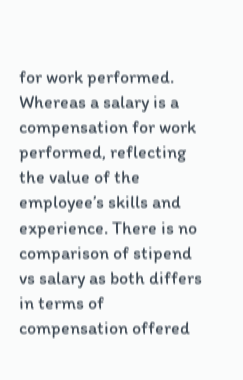for work performed. Whereas a salary is a compensation for work performed, reflecting the value of the employee’s skills and experience. There is no comparison of stipend vs salary as both differs in terms of compensation offered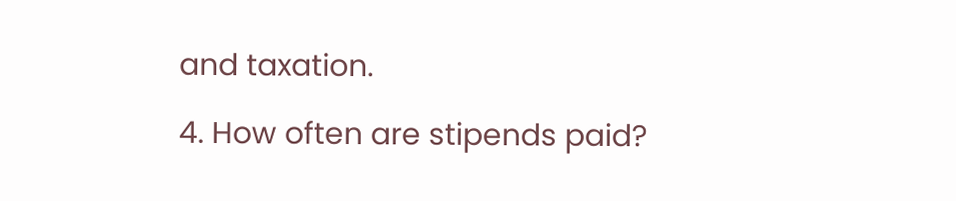and taxation.

4. How often are stipends paid?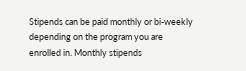Stipends can be paid monthly or bi-weekly depending on the program you are enrolled in. Monthly stipends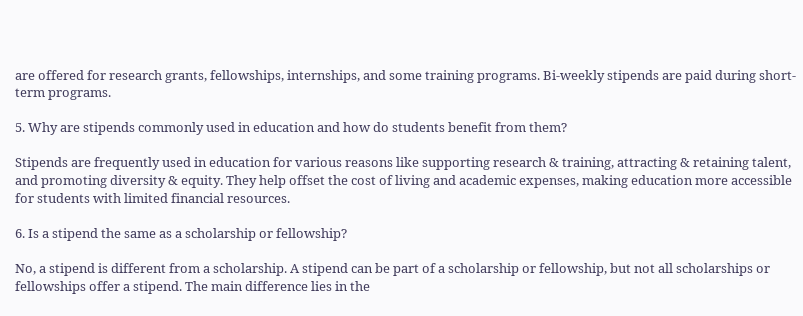are offered for research grants, fellowships, internships, and some training programs. Bi-weekly stipends are paid during short-term programs.

5. Why are stipends commonly used in education and how do students benefit from them?

Stipends are frequently used in education for various reasons like supporting research & training, attracting & retaining talent, and promoting diversity & equity. They help offset the cost of living and academic expenses, making education more accessible for students with limited financial resources.

6. Is a stipend the same as a scholarship or fellowship?

No, a stipend is different from a scholarship. A stipend can be part of a scholarship or fellowship, but not all scholarships or fellowships offer a stipend. The main difference lies in the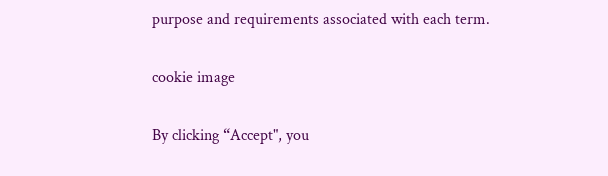purpose and requirements associated with each term.

cookie image

By clicking “Accept", you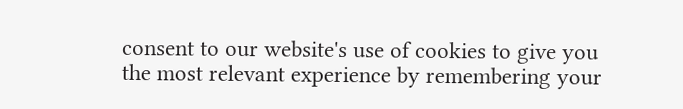consent to our website's use of cookies to give you the most relevant experience by remembering your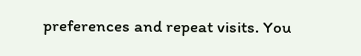preferences and repeat visits. You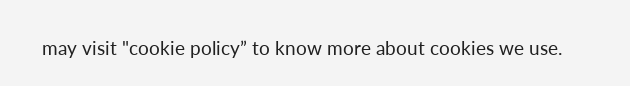may visit "cookie policy” to know more about cookies we use.